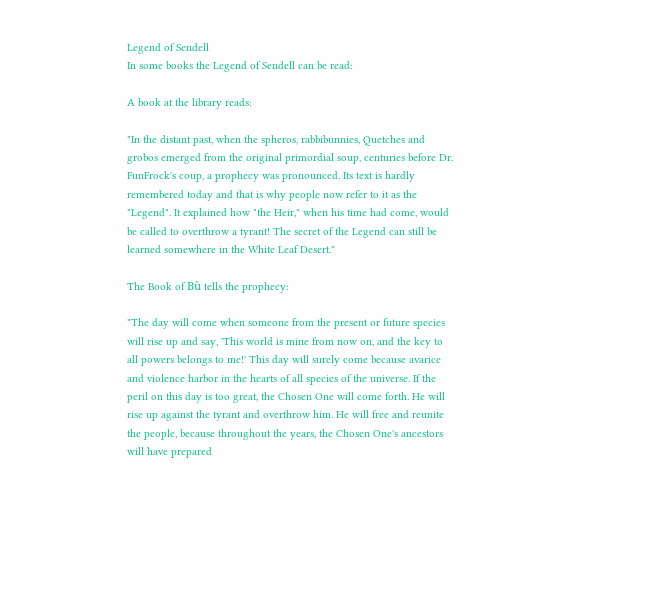Legend of Sendell
In some books the Legend of Sendell can be read:

A book at the library reads:

"In the distant past, when the spheros, rabbibunnies, Quetches and grobos emerged from the original primordial soup, centuries before Dr. FunFrock's coup, a prophecy was pronounced. Its text is hardly remembered today and that is why people now refer to it as the "Legend". It explained how "the Heir," when his time had come, would be called to overthrow a tyrant! The secret of the Legend can still be learned somewhere in the White Leaf Desert."

The Book of Bù tells the prophecy:

"The day will come when someone from the present or future species will rise up and say, 'This world is mine from now on, and the key to all powers belongs to me!' This day will surely come because avarice and violence harbor in the hearts of all species of the universe. If the peril on this day is too great, the Chosen One will come forth. He will rise up against the tyrant and overthrow him. He will free and reunite the people, because throughout the years, the Chosen One's ancestors will have prepared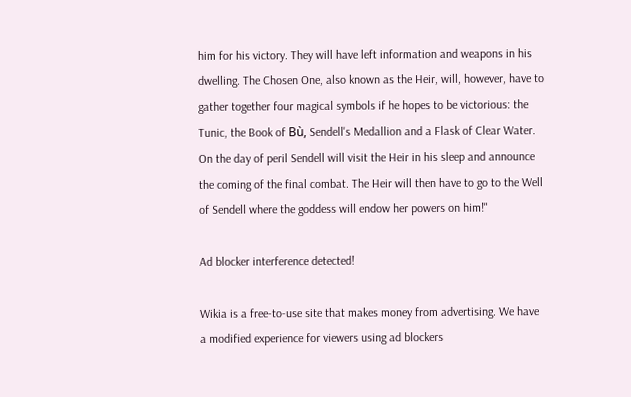him for his victory. They will have left information and weapons in his dwelling. The Chosen One, also known as the Heir, will, however, have to gather together four magical symbols if he hopes to be victorious: the Tunic, the Book of Bù, Sendell's Medallion and a Flask of Clear Water. On the day of peril Sendell will visit the Heir in his sleep and announce the coming of the final combat. The Heir will then have to go to the Well of Sendell where the goddess will endow her powers on him!"

Ad blocker interference detected!

Wikia is a free-to-use site that makes money from advertising. We have a modified experience for viewers using ad blockers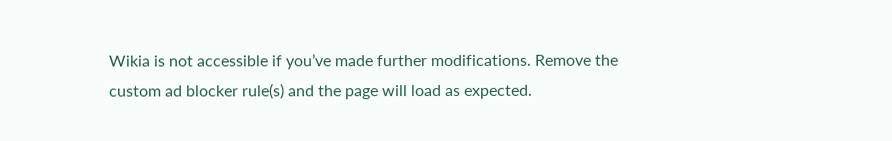Wikia is not accessible if you’ve made further modifications. Remove the custom ad blocker rule(s) and the page will load as expected.